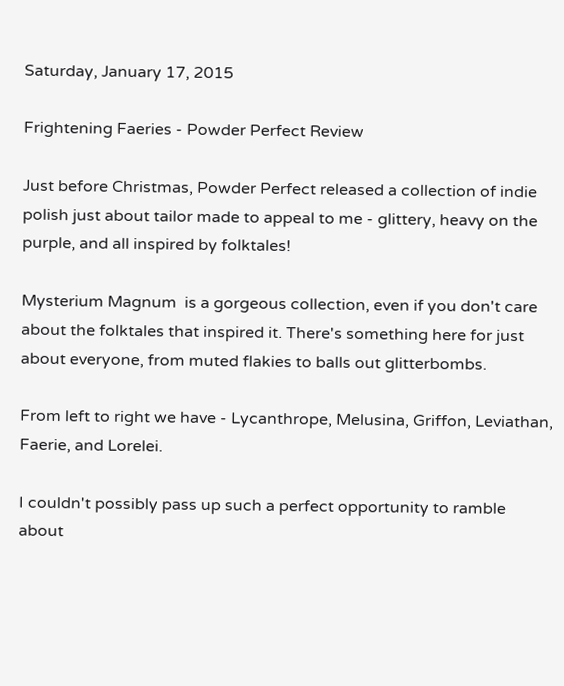Saturday, January 17, 2015

Frightening Faeries - Powder Perfect Review

Just before Christmas, Powder Perfect released a collection of indie polish just about tailor made to appeal to me - glittery, heavy on the purple, and all inspired by folktales!

Mysterium Magnum  is a gorgeous collection, even if you don't care about the folktales that inspired it. There's something here for just about everyone, from muted flakies to balls out glitterbombs.

From left to right we have - Lycanthrope, Melusina, Griffon, Leviathan, Faerie, and Lorelei.

I couldn't possibly pass up such a perfect opportunity to ramble about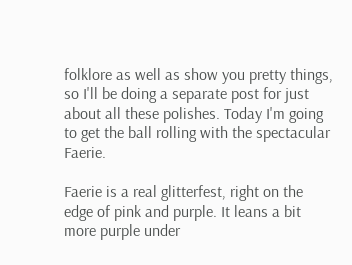folklore as well as show you pretty things, so I'll be doing a separate post for just about all these polishes. Today I'm going to get the ball rolling with the spectacular Faerie.

Faerie is a real glitterfest, right on the edge of pink and purple. It leans a bit more purple under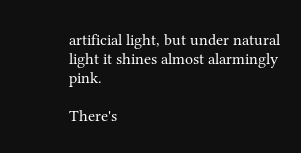artificial light, but under natural light it shines almost alarmingly pink.

There's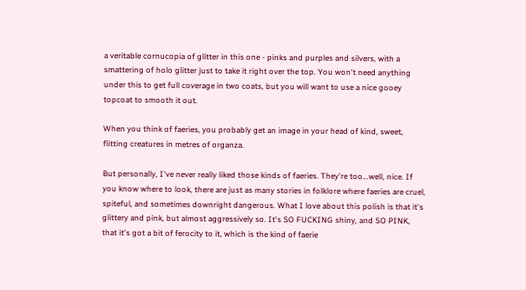a veritable cornucopia of glitter in this one - pinks and purples and silvers, with a smattering of holo glitter just to take it right over the top. You won't need anything under this to get full coverage in two coats, but you will want to use a nice gooey topcoat to smooth it out.

When you think of faeries, you probably get an image in your head of kind, sweet, flitting creatures in metres of organza.

But personally, I've never really liked those kinds of faeries. They're too...well, nice. If you know where to look, there are just as many stories in folklore where faeries are cruel, spiteful, and sometimes downright dangerous. What I love about this polish is that it's glittery and pink, but almost aggressively so. It's SO FUCKING shiny, and SO PINK, that it's got a bit of ferocity to it, which is the kind of faerie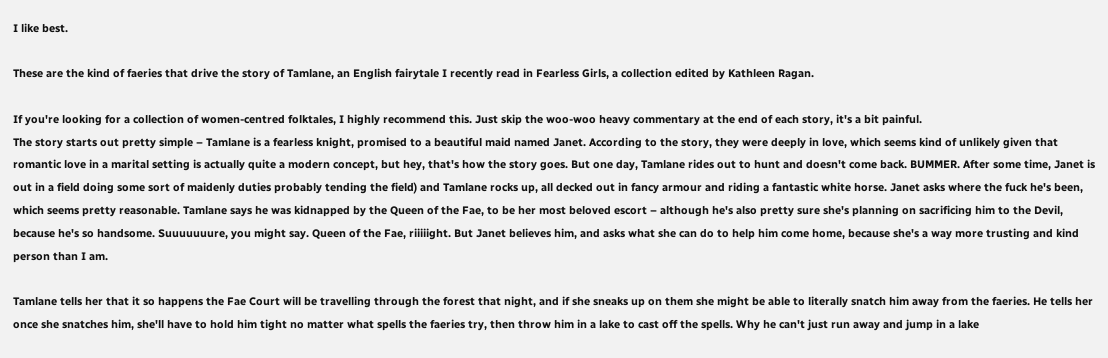I like best.

These are the kind of faeries that drive the story of Tamlane, an English fairytale I recently read in Fearless Girls, a collection edited by Kathleen Ragan.

If you're looking for a collection of women-centred folktales, I highly recommend this. Just skip the woo-woo heavy commentary at the end of each story, it's a bit painful.
The story starts out pretty simple – Tamlane is a fearless knight, promised to a beautiful maid named Janet. According to the story, they were deeply in love, which seems kind of unlikely given that romantic love in a marital setting is actually quite a modern concept, but hey, that's how the story goes. But one day, Tamlane rides out to hunt and doesn't come back. BUMMER. After some time, Janet is out in a field doing some sort of maidenly duties probably tending the field) and Tamlane rocks up, all decked out in fancy armour and riding a fantastic white horse. Janet asks where the fuck he's been, which seems pretty reasonable. Tamlane says he was kidnapped by the Queen of the Fae, to be her most beloved escort – although he's also pretty sure she's planning on sacrificing him to the Devil, because he's so handsome. Suuuuuuure, you might say. Queen of the Fae, riiiiight. But Janet believes him, and asks what she can do to help him come home, because she's a way more trusting and kind person than I am.

Tamlane tells her that it so happens the Fae Court will be travelling through the forest that night, and if she sneaks up on them she might be able to literally snatch him away from the faeries. He tells her once she snatches him, she'll have to hold him tight no matter what spells the faeries try, then throw him in a lake to cast off the spells. Why he can't just run away and jump in a lake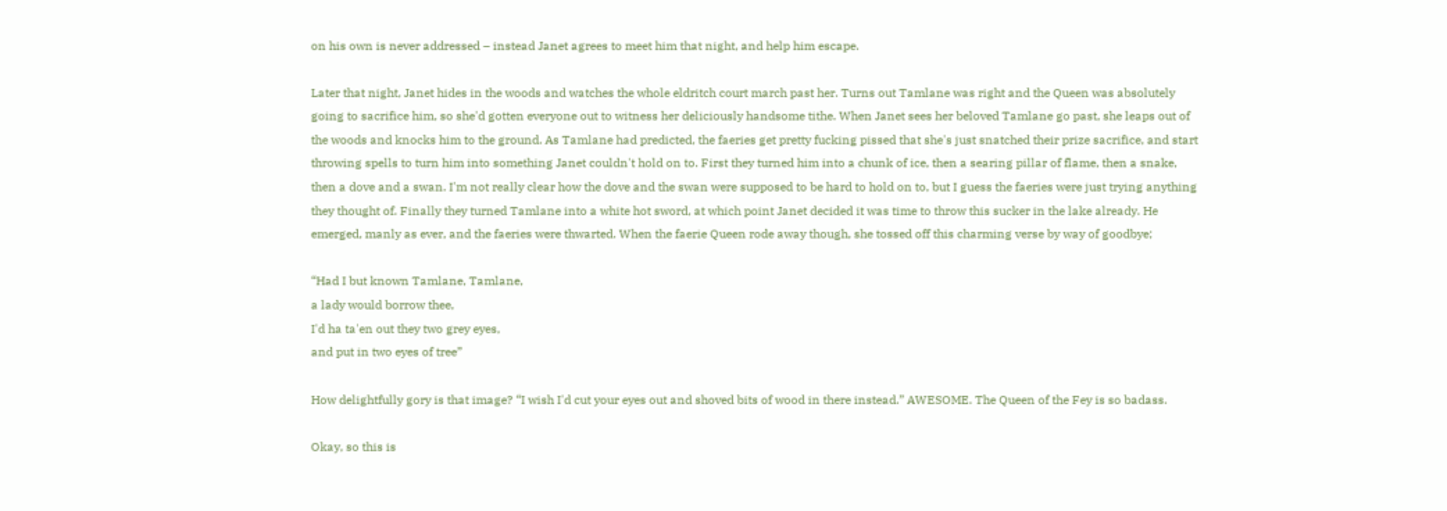on his own is never addressed – instead Janet agrees to meet him that night, and help him escape.

Later that night, Janet hides in the woods and watches the whole eldritch court march past her. Turns out Tamlane was right and the Queen was absolutely going to sacrifice him, so she'd gotten everyone out to witness her deliciously handsome tithe. When Janet sees her beloved Tamlane go past, she leaps out of the woods and knocks him to the ground. As Tamlane had predicted, the faeries get pretty fucking pissed that she's just snatched their prize sacrifice, and start throwing spells to turn him into something Janet couldn't hold on to. First they turned him into a chunk of ice, then a searing pillar of flame, then a snake, then a dove and a swan. I'm not really clear how the dove and the swan were supposed to be hard to hold on to, but I guess the faeries were just trying anything they thought of. Finally they turned Tamlane into a white hot sword, at which point Janet decided it was time to throw this sucker in the lake already. He emerged, manly as ever, and the faeries were thwarted. When the faerie Queen rode away though, she tossed off this charming verse by way of goodbye;

“Had I but known Tamlane, Tamlane,
a lady would borrow thee,
I'd ha ta'en out they two grey eyes,
and put in two eyes of tree”

How delightfully gory is that image? “I wish I'd cut your eyes out and shoved bits of wood in there instead.” AWESOME. The Queen of the Fey is so badass.

Okay, so this is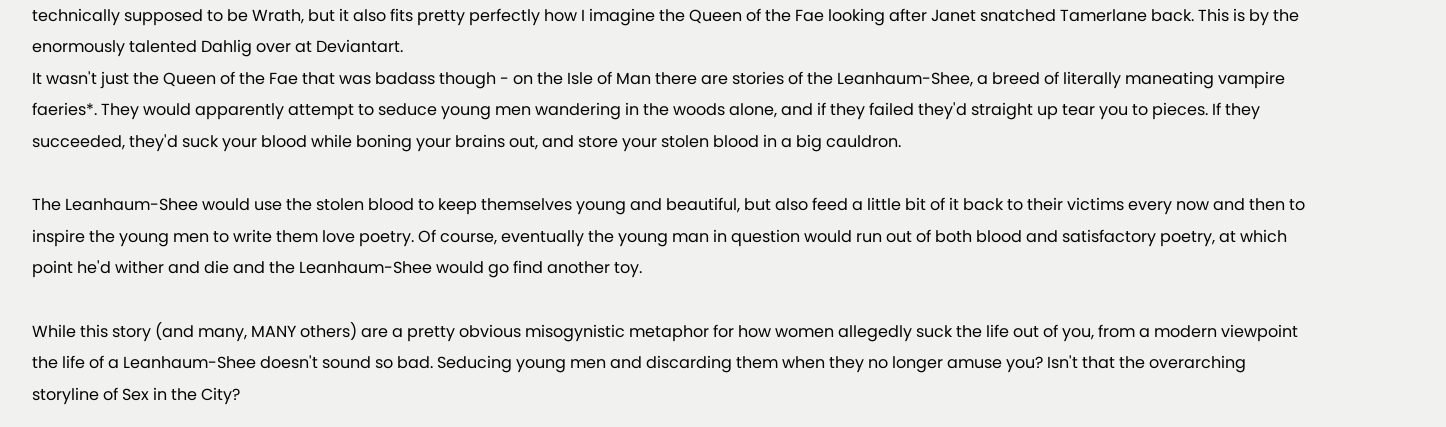technically supposed to be Wrath, but it also fits pretty perfectly how I imagine the Queen of the Fae looking after Janet snatched Tamerlane back. This is by the enormously talented Dahlig over at Deviantart.
It wasn't just the Queen of the Fae that was badass though - on the Isle of Man there are stories of the Leanhaum-Shee, a breed of literally maneating vampire faeries*. They would apparently attempt to seduce young men wandering in the woods alone, and if they failed they'd straight up tear you to pieces. If they succeeded, they'd suck your blood while boning your brains out, and store your stolen blood in a big cauldron.

The Leanhaum-Shee would use the stolen blood to keep themselves young and beautiful, but also feed a little bit of it back to their victims every now and then to inspire the young men to write them love poetry. Of course, eventually the young man in question would run out of both blood and satisfactory poetry, at which point he'd wither and die and the Leanhaum-Shee would go find another toy.

While this story (and many, MANY others) are a pretty obvious misogynistic metaphor for how women allegedly suck the life out of you, from a modern viewpoint the life of a Leanhaum-Shee doesn't sound so bad. Seducing young men and discarding them when they no longer amuse you? Isn't that the overarching storyline of Sex in the City?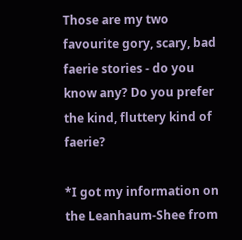Those are my two favourite gory, scary, bad faerie stories - do you know any? Do you prefer the kind, fluttery kind of faerie?

*I got my information on the Leanhaum-Shee from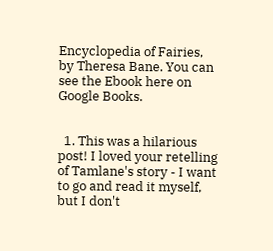Encyclopedia of Fairies, by Theresa Bane. You can see the Ebook here on Google Books.


  1. This was a hilarious post! I loved your retelling of Tamlane's story - I want to go and read it myself, but I don't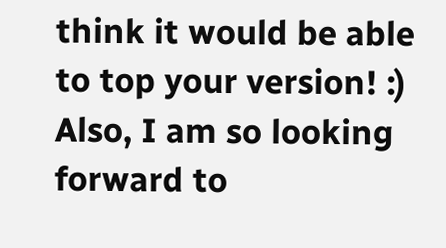think it would be able to top your version! :) Also, I am so looking forward to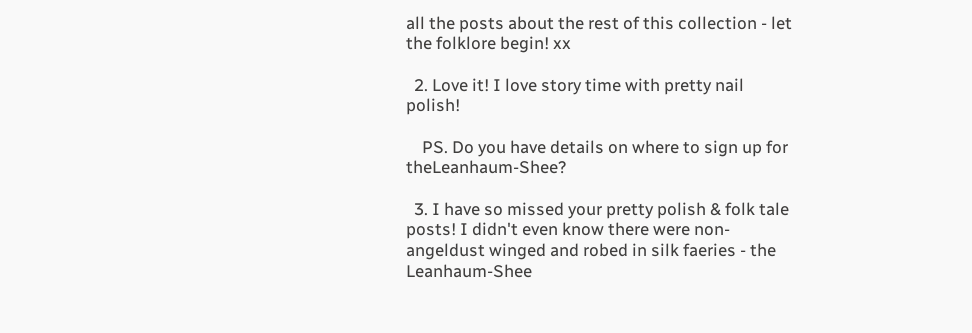all the posts about the rest of this collection - let the folklore begin! xx

  2. Love it! I love story time with pretty nail polish!

    PS. Do you have details on where to sign up for theLeanhaum-Shee?

  3. I have so missed your pretty polish & folk tale posts! I didn't even know there were non-angeldust winged and robed in silk faeries - the Leanhaum-Shee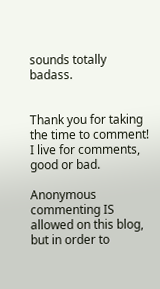sounds totally badass.


Thank you for taking the time to comment! I live for comments, good or bad.

Anonymous commenting IS allowed on this blog, but in order to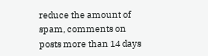reduce the amount of spam, comments on posts more than 14 days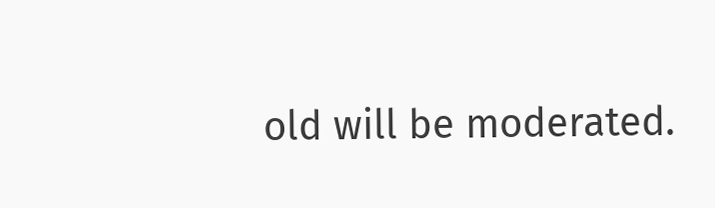old will be moderated.